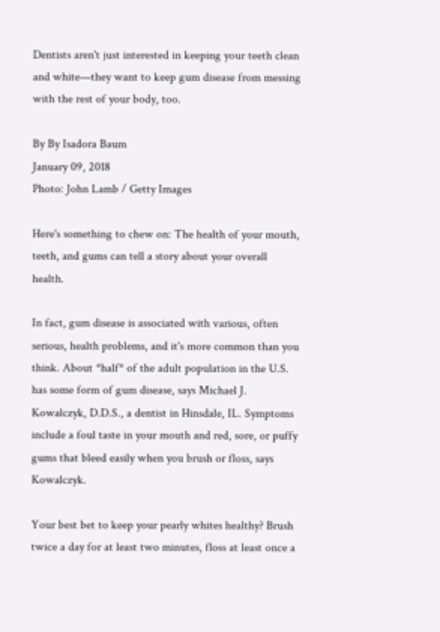Dentists aren't just interested in keeping your teeth clean and white—they want to keep gum disease from messing with the rest of your body, too.

By By Isadora Baum
January 09, 2018
Photo: John Lamb / Getty Images

Here's something to chew on: The health of your mouth, teeth, and gums can tell a story about your overall health.

In fact, gum disease is associated with various, often serious, health problems, and it's more common than you think. About *half* of the adult population in the U.S. has some form of gum disease, says Michael J. Kowalczyk, D.D.S., a dentist in Hinsdale, IL. Symptoms include a foul taste in your mouth and red, sore, or puffy gums that bleed easily when you brush or floss, says Kowalczyk.

Your best bet to keep your pearly whites healthy? Brush twice a day for at least two minutes, floss at least once a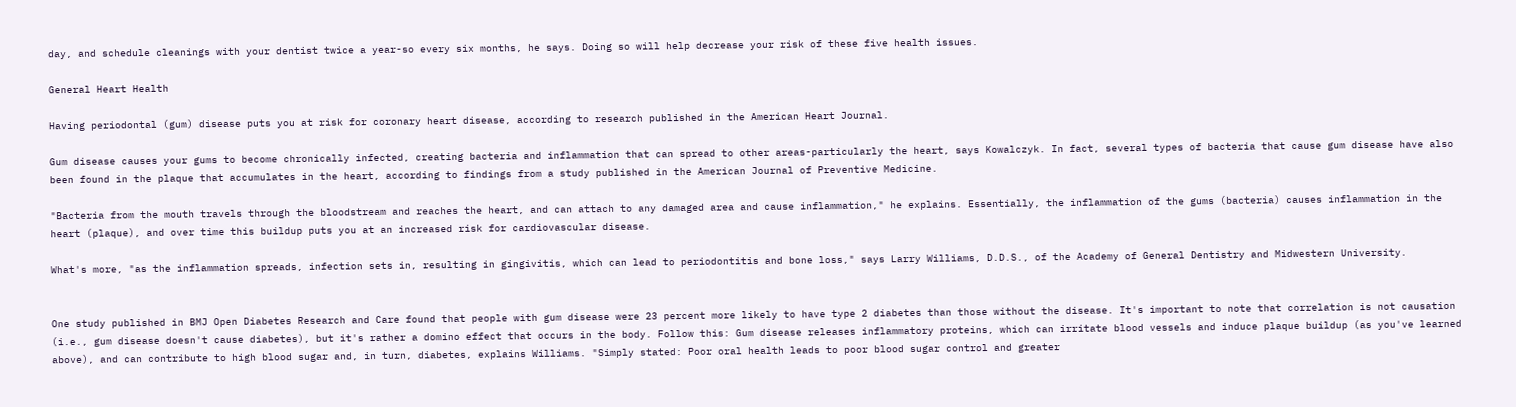day, and schedule cleanings with your dentist twice a year-so every six months, he says. Doing so will help decrease your risk of these five health issues.

General Heart Health

Having periodontal (gum) disease puts you at risk for coronary heart disease, according to research published in the American Heart Journal.

Gum disease causes your gums to become chronically infected, creating bacteria and inflammation that can spread to other areas-particularly the heart, says Kowalczyk. In fact, several types of bacteria that cause gum disease have also been found in the plaque that accumulates in the heart, according to findings from a study published in the American Journal of Preventive Medicine.

"Bacteria from the mouth travels through the bloodstream and reaches the heart, and can attach to any damaged area and cause inflammation," he explains. Essentially, the inflammation of the gums (bacteria) causes inflammation in the heart (plaque), and over time this buildup puts you at an increased risk for cardiovascular disease.

What's more, "as the inflammation spreads, infection sets in, resulting in gingivitis, which can lead to periodontitis and bone loss," says Larry Williams, D.D.S., of the Academy of General Dentistry and Midwestern University.


One study published in BMJ Open Diabetes Research and Care found that people with gum disease were 23 percent more likely to have type 2 diabetes than those without the disease. It's important to note that correlation is not causation (i.e., gum disease doesn't cause diabetes), but it's rather a domino effect that occurs in the body. Follow this: Gum disease releases inflammatory proteins, which can irritate blood vessels and induce plaque buildup (as you've learned above), and can contribute to high blood sugar and, in turn, diabetes, explains Williams. "Simply stated: Poor oral health leads to poor blood sugar control and greater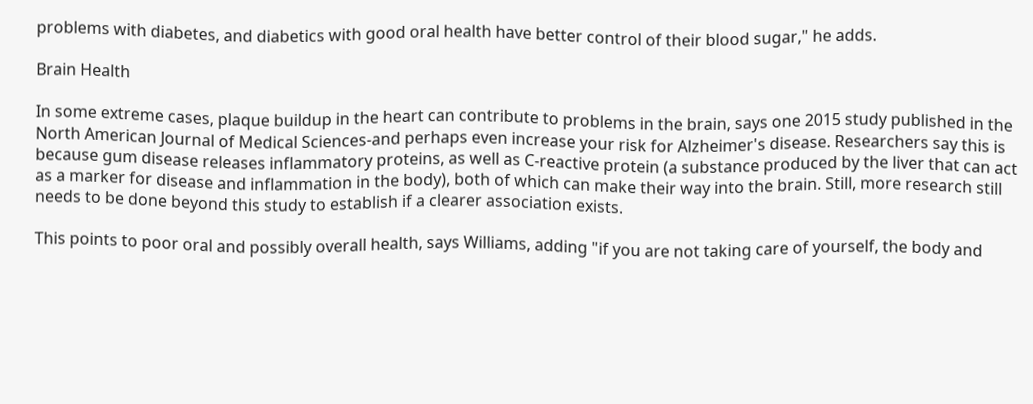problems with diabetes, and diabetics with good oral health have better control of their blood sugar," he adds.

Brain Health

In some extreme cases, plaque buildup in the heart can contribute to problems in the brain, says one 2015 study published in the North American Journal of Medical Sciences-and perhaps even increase your risk for Alzheimer's disease. Researchers say this is because gum disease releases inflammatory proteins, as well as C-reactive protein (a substance produced by the liver that can act as a marker for disease and inflammation in the body), both of which can make their way into the brain. Still, more research still needs to be done beyond this study to establish if a clearer association exists.

This points to poor oral and possibly overall health, says Williams, adding "if you are not taking care of yourself, the body and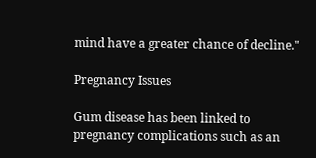mind have a greater chance of decline."

Pregnancy Issues

Gum disease has been linked to pregnancy complications such as an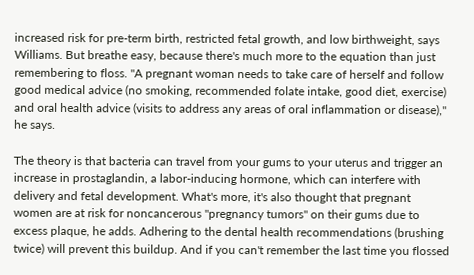increased risk for pre-term birth, restricted fetal growth, and low birthweight, says Williams. But breathe easy, because there's much more to the equation than just remembering to floss. "A pregnant woman needs to take care of herself and follow good medical advice (no smoking, recommended folate intake, good diet, exercise) and oral health advice (visits to address any areas of oral inflammation or disease)," he says.

The theory is that bacteria can travel from your gums to your uterus and trigger an increase in prostaglandin, a labor-inducing hormone, which can interfere with delivery and fetal development. What's more, it's also thought that pregnant women are at risk for noncancerous "pregnancy tumors" on their gums due to excess plaque, he adds. Adhering to the dental health recommendations (brushing twice) will prevent this buildup. And if you can't remember the last time you flossed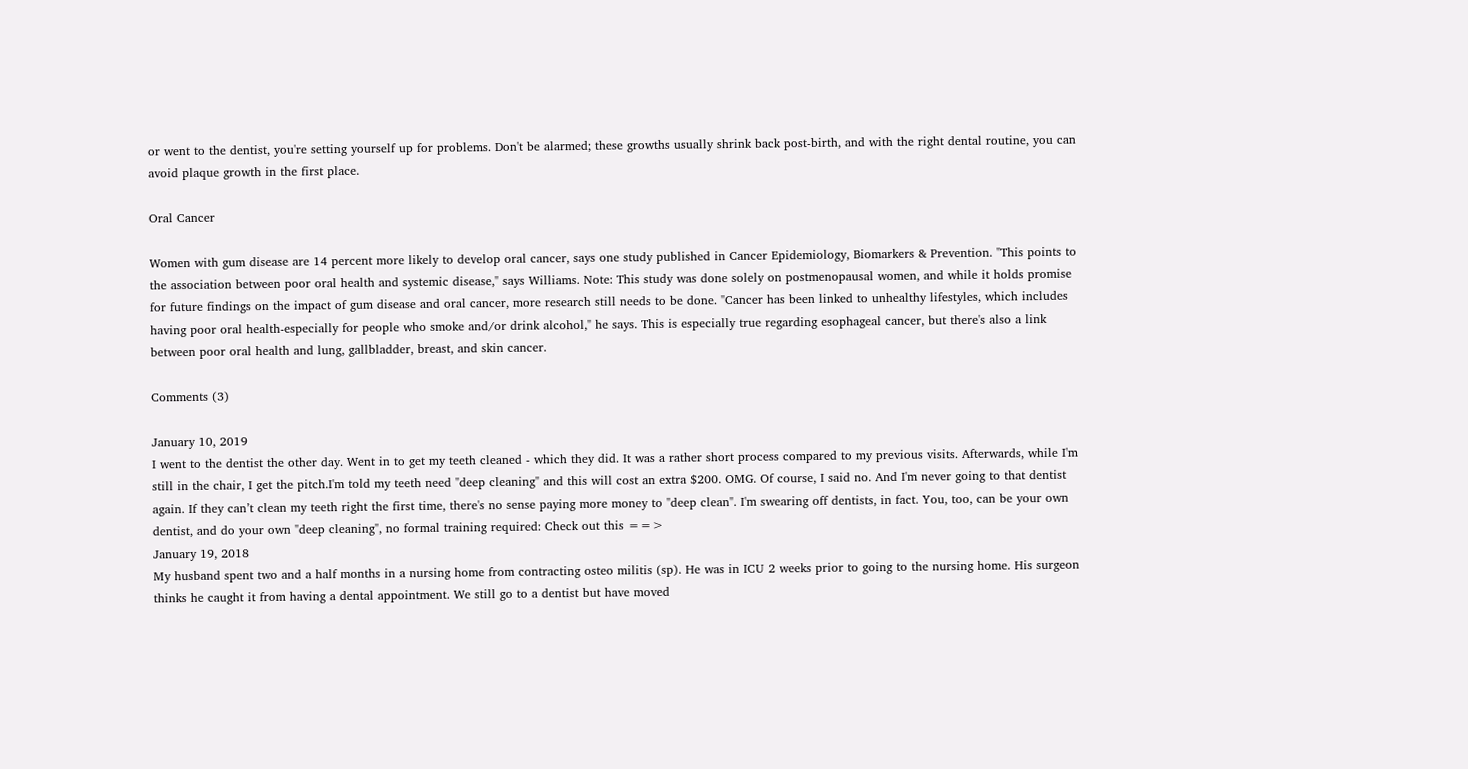or went to the dentist, you're setting yourself up for problems. Don't be alarmed; these growths usually shrink back post-birth, and with the right dental routine, you can avoid plaque growth in the first place.

Oral Cancer

Women with gum disease are 14 percent more likely to develop oral cancer, says one study published in Cancer Epidemiology, Biomarkers & Prevention. "This points to the association between poor oral health and systemic disease," says Williams. Note: This study was done solely on postmenopausal women, and while it holds promise for future findings on the impact of gum disease and oral cancer, more research still needs to be done. "Cancer has been linked to unhealthy lifestyles, which includes having poor oral health-especially for people who smoke and/or drink alcohol," he says. This is especially true regarding esophageal cancer, but there's also a link between poor oral health and lung, gallbladder, breast, and skin cancer.

Comments (3)

January 10, 2019
I went to the dentist the other day. Went in to get my teeth cleaned - which they did. It was a rather short process compared to my previous visits. Afterwards, while I'm still in the chair, I get the pitch.I'm told my teeth need "deep cleaning" and this will cost an extra $200. OMG. Of course, I said no. And I'm never going to that dentist again. If they can’t clean my teeth right the first time, there's no sense paying more money to "deep clean". I'm swearing off dentists, in fact. You, too, can be your own dentist, and do your own "deep cleaning", no formal training required: Check out this ==>
January 19, 2018
My husband spent two and a half months in a nursing home from contracting osteo militis (sp). He was in ICU 2 weeks prior to going to the nursing home. His surgeon thinks he caught it from having a dental appointment. We still go to a dentist but have moved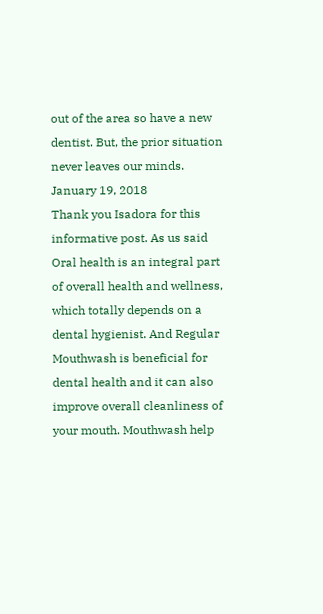out of the area so have a new dentist. But, the prior situation never leaves our minds.
January 19, 2018
Thank you Isadora for this informative post. As us said Oral health is an integral part of overall health and wellness, which totally depends on a dental hygienist. And Regular Mouthwash is beneficial for dental health and it can also improve overall cleanliness of your mouth. Mouthwash help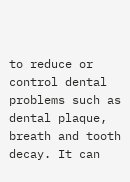to reduce or control dental problems such as dental plaque, breath and tooth decay. It can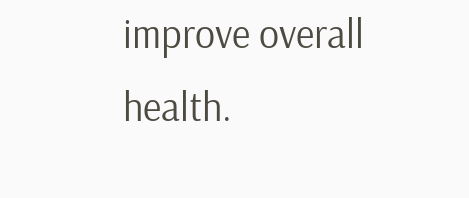improve overall health.